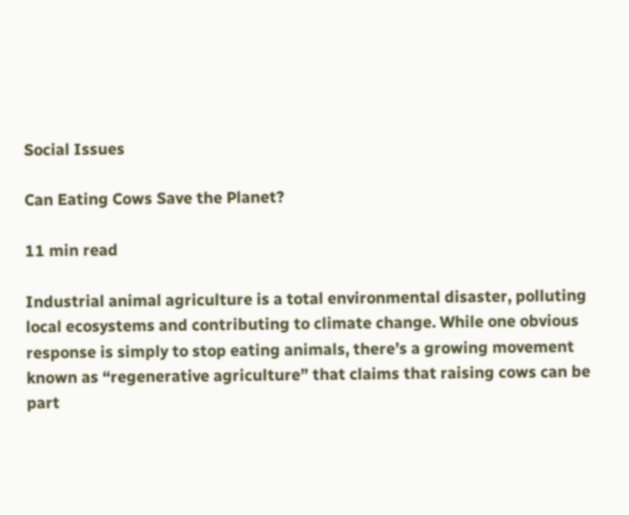Social Issues

Can Eating Cows Save the Planet?

11 min read

Industrial animal agriculture is a total environmental disaster, polluting local ecosystems and contributing to climate change. While one obvious response is simply to stop eating animals, there’s a growing movement known as “regenerative agriculture” that claims that raising cows can be part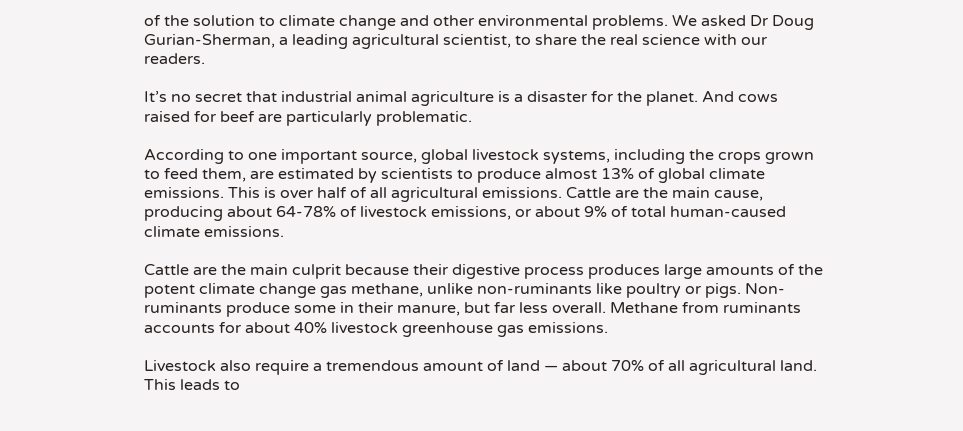of the solution to climate change and other environmental problems. We asked Dr Doug Gurian-Sherman, a leading agricultural scientist, to share the real science with our readers.

It’s no secret that industrial animal agriculture is a disaster for the planet. And cows raised for beef are particularly problematic.

According to one important source, global livestock systems, including the crops grown to feed them, are estimated by scientists to produce almost 13% of global climate emissions. This is over half of all agricultural emissions. Cattle are the main cause, producing about 64-78% of livestock emissions, or about 9% of total human-caused climate emissions.

Cattle are the main culprit because their digestive process produces large amounts of the potent climate change gas methane, unlike non-ruminants like poultry or pigs. Non-ruminants produce some in their manure, but far less overall. Methane from ruminants accounts for about 40% livestock greenhouse gas emissions.

Livestock also require a tremendous amount of land — about 70% of all agricultural land. This leads to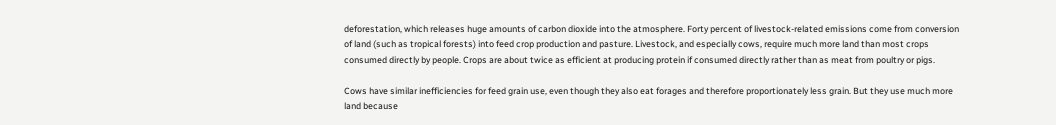deforestation, which releases huge amounts of carbon dioxide into the atmosphere. Forty percent of livestock-related emissions come from conversion of land (such as tropical forests) into feed crop production and pasture. Livestock, and especially cows, require much more land than most crops consumed directly by people. Crops are about twice as efficient at producing protein if consumed directly rather than as meat from poultry or pigs.

Cows have similar inefficiencies for feed grain use, even though they also eat forages and therefore proportionately less grain. But they use much more land because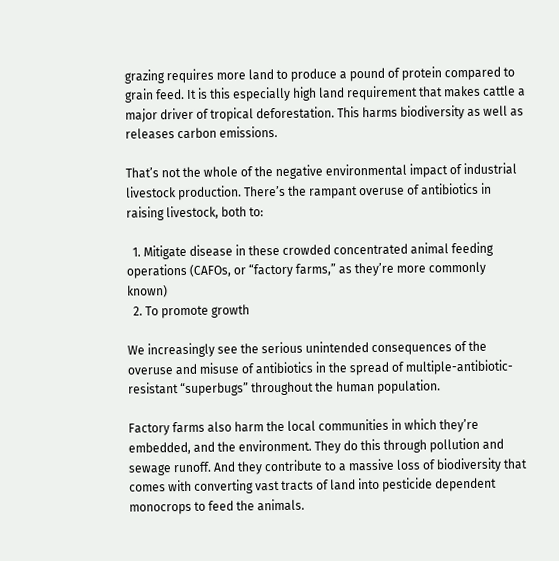grazing requires more land to produce a pound of protein compared to grain feed. It is this especially high land requirement that makes cattle a major driver of tropical deforestation. This harms biodiversity as well as releases carbon emissions.

That’s not the whole of the negative environmental impact of industrial livestock production. There’s the rampant overuse of antibiotics in raising livestock, both to:

  1. Mitigate disease in these crowded concentrated animal feeding operations (CAFOs, or “factory farms,” as they’re more commonly known)
  2. To promote growth

We increasingly see the serious unintended consequences of the overuse and misuse of antibiotics in the spread of multiple-antibiotic-resistant “superbugs” throughout the human population.

Factory farms also harm the local communities in which they’re embedded, and the environment. They do this through pollution and sewage runoff. And they contribute to a massive loss of biodiversity that comes with converting vast tracts of land into pesticide dependent monocrops to feed the animals.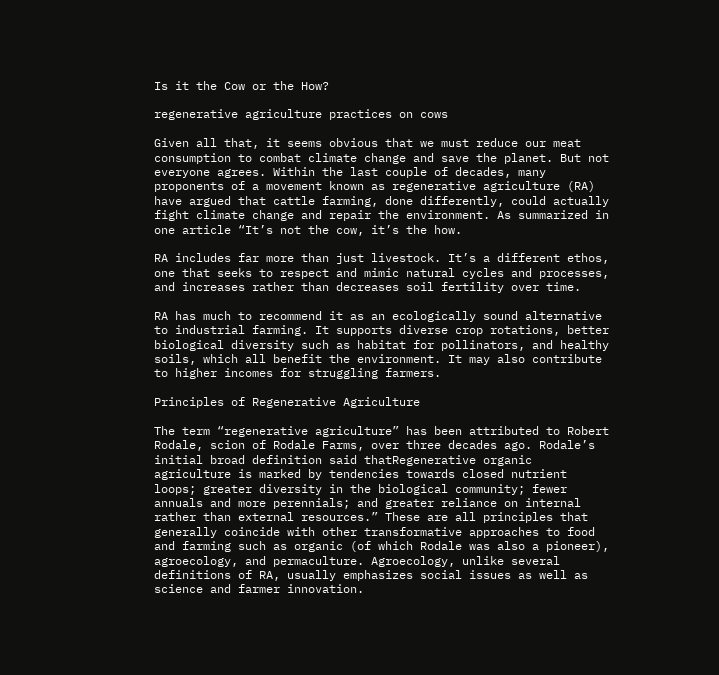Is it the Cow or the How?

regenerative agriculture practices on cows

Given all that, it seems obvious that we must reduce our meat consumption to combat climate change and save the planet. But not everyone agrees. Within the last couple of decades, many proponents of a movement known as regenerative agriculture (RA) have argued that cattle farming, done differently, could actually fight climate change and repair the environment. As summarized in one article “It’s not the cow, it’s the how.

RA includes far more than just livestock. It’s a different ethos, one that seeks to respect and mimic natural cycles and processes, and increases rather than decreases soil fertility over time.

RA has much to recommend it as an ecologically sound alternative to industrial farming. It supports diverse crop rotations, better biological diversity such as habitat for pollinators, and healthy soils, which all benefit the environment. It may also contribute to higher incomes for struggling farmers.

Principles of Regenerative Agriculture

The term “regenerative agriculture” has been attributed to Robert Rodale, scion of Rodale Farms, over three decades ago. Rodale’s initial broad definition said thatRegenerative organic agriculture is marked by tendencies towards closed nutrient loops; greater diversity in the biological community; fewer annuals and more perennials; and greater reliance on internal rather than external resources.” These are all principles that generally coincide with other transformative approaches to food and farming such as organic (of which Rodale was also a pioneer), agroecology, and permaculture. Agroecology, unlike several definitions of RA, usually emphasizes social issues as well as science and farmer innovation.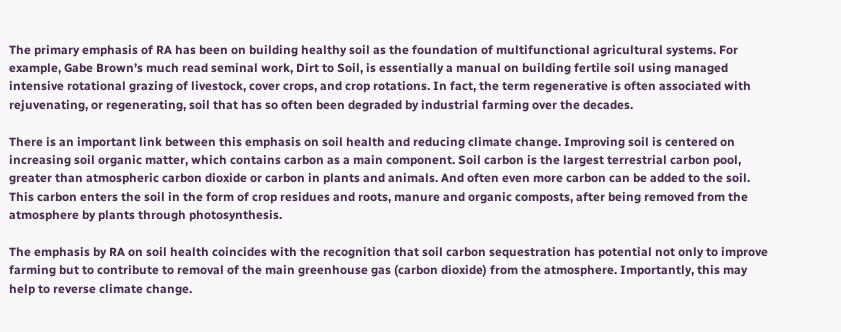The primary emphasis of RA has been on building healthy soil as the foundation of multifunctional agricultural systems. For example, Gabe Brown’s much read seminal work, Dirt to Soil, is essentially a manual on building fertile soil using managed intensive rotational grazing of livestock, cover crops, and crop rotations. In fact, the term regenerative is often associated with rejuvenating, or regenerating, soil that has so often been degraded by industrial farming over the decades.

There is an important link between this emphasis on soil health and reducing climate change. Improving soil is centered on increasing soil organic matter, which contains carbon as a main component. Soil carbon is the largest terrestrial carbon pool, greater than atmospheric carbon dioxide or carbon in plants and animals. And often even more carbon can be added to the soil. This carbon enters the soil in the form of crop residues and roots, manure and organic composts, after being removed from the atmosphere by plants through photosynthesis.

The emphasis by RA on soil health coincides with the recognition that soil carbon sequestration has potential not only to improve farming but to contribute to removal of the main greenhouse gas (carbon dioxide) from the atmosphere. Importantly, this may help to reverse climate change.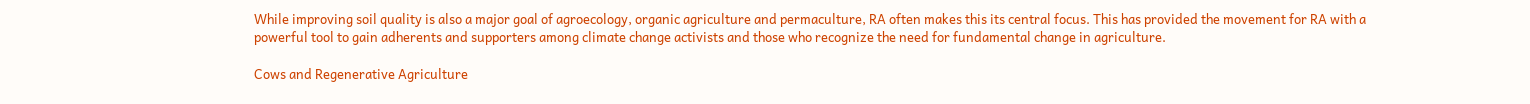While improving soil quality is also a major goal of agroecology, organic agriculture and permaculture, RA often makes this its central focus. This has provided the movement for RA with a powerful tool to gain adherents and supporters among climate change activists and those who recognize the need for fundamental change in agriculture.

Cows and Regenerative Agriculture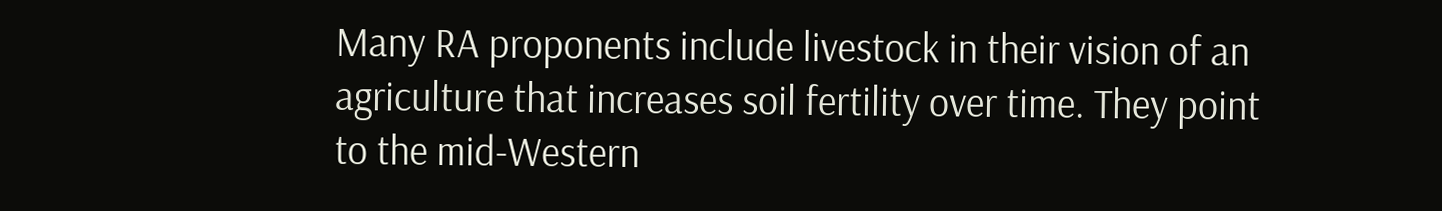Many RA proponents include livestock in their vision of an agriculture that increases soil fertility over time. They point to the mid-Western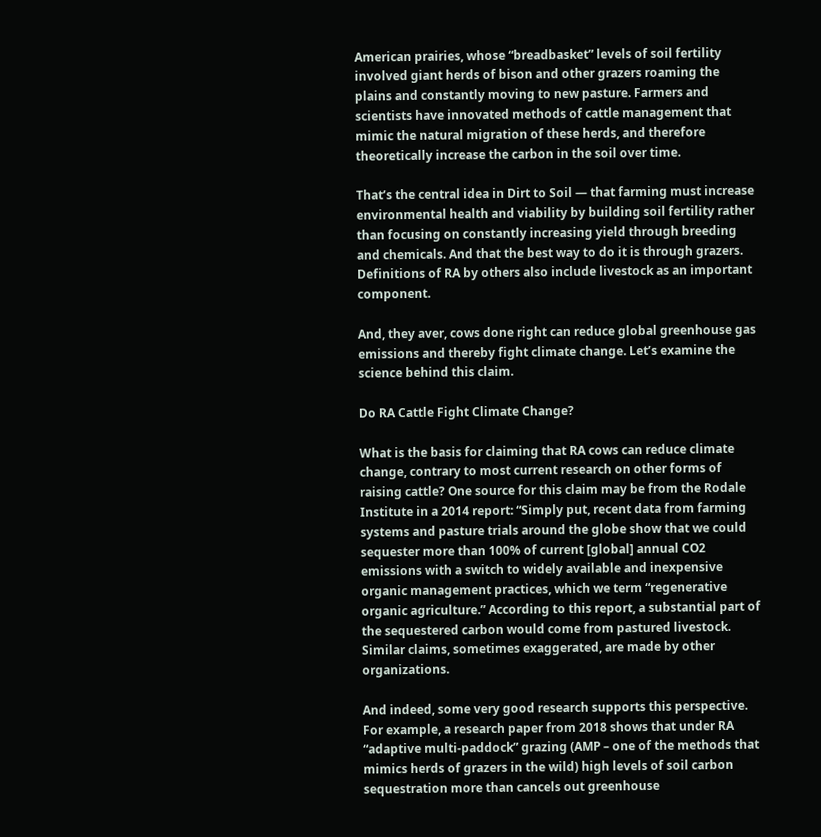American prairies, whose “breadbasket” levels of soil fertility involved giant herds of bison and other grazers roaming the plains and constantly moving to new pasture. Farmers and scientists have innovated methods of cattle management that mimic the natural migration of these herds, and therefore theoretically increase the carbon in the soil over time.

That’s the central idea in Dirt to Soil — that farming must increase environmental health and viability by building soil fertility rather than focusing on constantly increasing yield through breeding and chemicals. And that the best way to do it is through grazers. Definitions of RA by others also include livestock as an important component.

And, they aver, cows done right can reduce global greenhouse gas emissions and thereby fight climate change. Let’s examine the science behind this claim.

Do RA Cattle Fight Climate Change?

What is the basis for claiming that RA cows can reduce climate change, contrary to most current research on other forms of raising cattle? One source for this claim may be from the Rodale Institute in a 2014 report: “Simply put, recent data from farming systems and pasture trials around the globe show that we could sequester more than 100% of current [global] annual CO2 emissions with a switch to widely available and inexpensive organic management practices, which we term “regenerative organic agriculture.” According to this report, a substantial part of the sequestered carbon would come from pastured livestock. Similar claims, sometimes exaggerated, are made by other organizations.

And indeed, some very good research supports this perspective. For example, a research paper from 2018 shows that under RA “adaptive multi-paddock” grazing (AMP – one of the methods that mimics herds of grazers in the wild) high levels of soil carbon sequestration more than cancels out greenhouse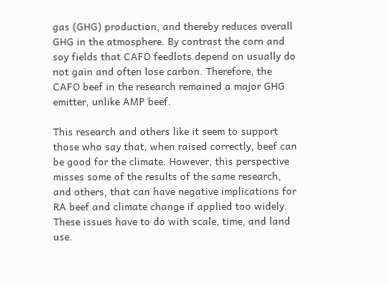gas (GHG) production, and thereby reduces overall GHG in the atmosphere. By contrast the corn and soy fields that CAFO feedlots depend on usually do not gain and often lose carbon. Therefore, the CAFO beef in the research remained a major GHG emitter, unlike AMP beef.

This research and others like it seem to support those who say that, when raised correctly, beef can be good for the climate. However, this perspective misses some of the results of the same research, and others, that can have negative implications for RA beef and climate change if applied too widely. These issues have to do with scale, time, and land use.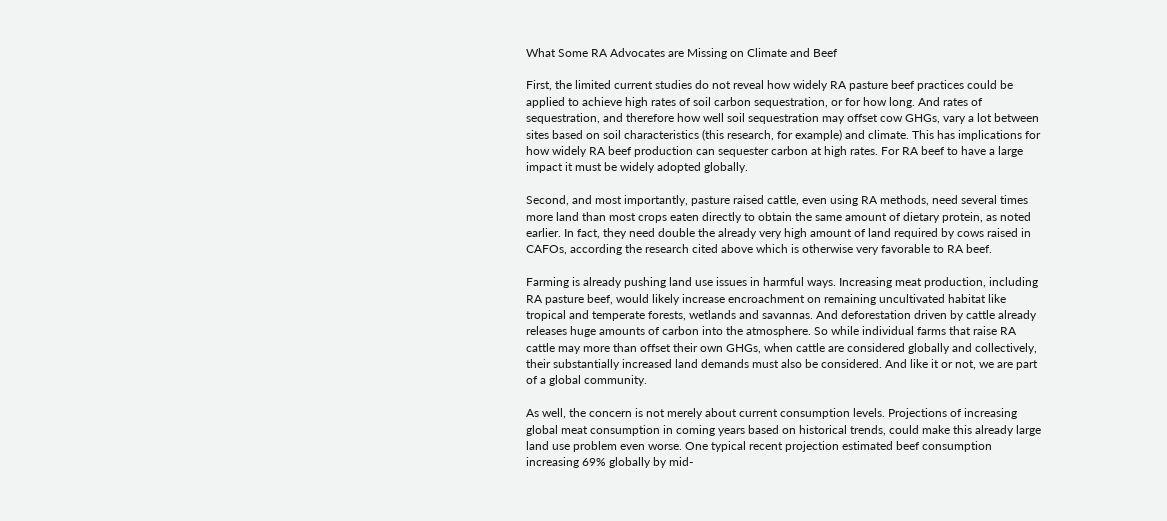What Some RA Advocates are Missing on Climate and Beef

First, the limited current studies do not reveal how widely RA pasture beef practices could be applied to achieve high rates of soil carbon sequestration, or for how long. And rates of sequestration, and therefore how well soil sequestration may offset cow GHGs, vary a lot between sites based on soil characteristics (this research, for example) and climate. This has implications for how widely RA beef production can sequester carbon at high rates. For RA beef to have a large impact it must be widely adopted globally.

Second, and most importantly, pasture raised cattle, even using RA methods, need several times more land than most crops eaten directly to obtain the same amount of dietary protein, as noted earlier. In fact, they need double the already very high amount of land required by cows raised in CAFOs, according the research cited above which is otherwise very favorable to RA beef.

Farming is already pushing land use issues in harmful ways. Increasing meat production, including RA pasture beef, would likely increase encroachment on remaining uncultivated habitat like tropical and temperate forests, wetlands and savannas. And deforestation driven by cattle already releases huge amounts of carbon into the atmosphere. So while individual farms that raise RA cattle may more than offset their own GHGs, when cattle are considered globally and collectively, their substantially increased land demands must also be considered. And like it or not, we are part of a global community.

As well, the concern is not merely about current consumption levels. Projections of increasing global meat consumption in coming years based on historical trends, could make this already large land use problem even worse. One typical recent projection estimated beef consumption increasing 69% globally by mid-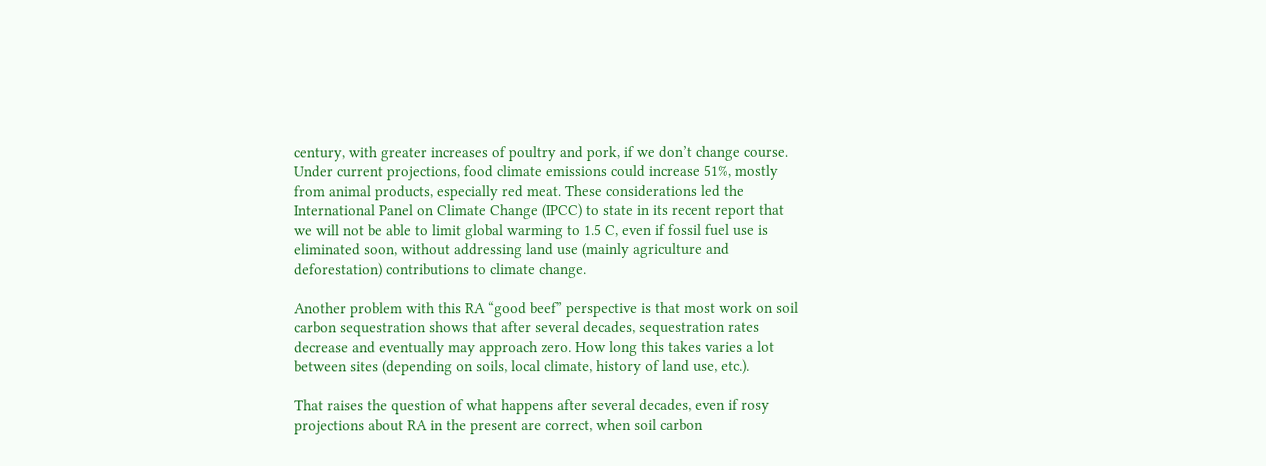century, with greater increases of poultry and pork, if we don’t change course. Under current projections, food climate emissions could increase 51%, mostly from animal products, especially red meat. These considerations led the International Panel on Climate Change (IPCC) to state in its recent report that we will not be able to limit global warming to 1.5 C, even if fossil fuel use is eliminated soon, without addressing land use (mainly agriculture and deforestation) contributions to climate change.

Another problem with this RA “good beef” perspective is that most work on soil carbon sequestration shows that after several decades, sequestration rates decrease and eventually may approach zero. How long this takes varies a lot between sites (depending on soils, local climate, history of land use, etc.).

That raises the question of what happens after several decades, even if rosy projections about RA in the present are correct, when soil carbon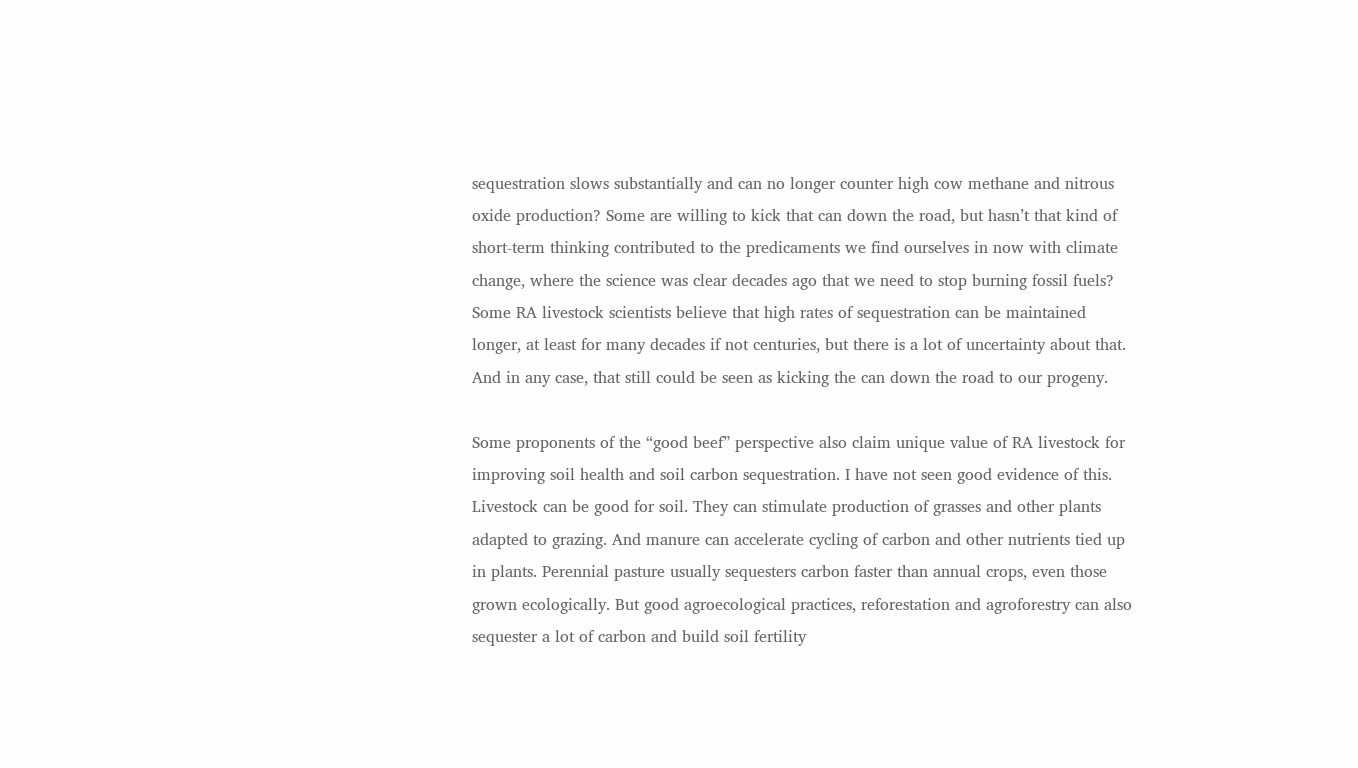sequestration slows substantially and can no longer counter high cow methane and nitrous oxide production? Some are willing to kick that can down the road, but hasn’t that kind of short-term thinking contributed to the predicaments we find ourselves in now with climate change, where the science was clear decades ago that we need to stop burning fossil fuels? Some RA livestock scientists believe that high rates of sequestration can be maintained longer, at least for many decades if not centuries, but there is a lot of uncertainty about that. And in any case, that still could be seen as kicking the can down the road to our progeny.

Some proponents of the “good beef” perspective also claim unique value of RA livestock for improving soil health and soil carbon sequestration. I have not seen good evidence of this. Livestock can be good for soil. They can stimulate production of grasses and other plants adapted to grazing. And manure can accelerate cycling of carbon and other nutrients tied up in plants. Perennial pasture usually sequesters carbon faster than annual crops, even those grown ecologically. But good agroecological practices, reforestation and agroforestry can also sequester a lot of carbon and build soil fertility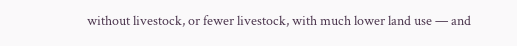without livestock, or fewer livestock, with much lower land use — and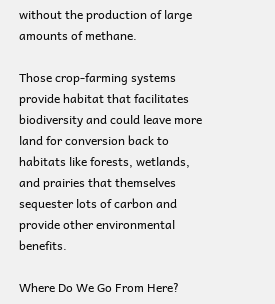without the production of large amounts of methane.

Those crop-farming systems provide habitat that facilitates biodiversity and could leave more land for conversion back to habitats like forests, wetlands, and prairies that themselves sequester lots of carbon and provide other environmental benefits.

Where Do We Go From Here?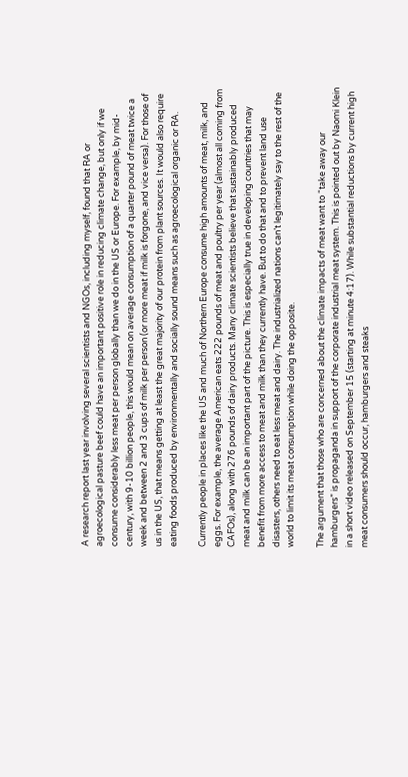A research report last year involving several scientists and NGOs, including myself, found that RA or agroecological pasture beef could have an important positive role in reducing climate change, but only if we consume considerably less meat per person globally than we do in the US or Europe. For example, by mid-century, with 9-10 billion people, this would mean on average consumption of a quarter pound of meat twice a week and between 2 and 3 cups of milk per person (or more meat if milk is forgone, and vice versa). For those of us in the US, that means getting at least the great majority of our protein from plant sources. It would also require eating foods produced by environmentally and socially sound means such as agroecological organic or RA.

Currently people in places like the US and much of Northern Europe consume high amounts of meat, milk, and eggs. For example, the average American eats 222 pounds of meat and poultry per year (almost all coming from CAFOs), along with 276 pounds of dairy products. Many climate scientists believe that sustainably produced meat and milk can be an important part of the picture. This is especially true in developing countries that may benefit from more access to meat and milk than they currently have. But to do that and to prevent land use disasters, others need to eat less meat and dairy. The industrialized nations can’t legitimately say to the rest of the world to limit its meat consumption while doing the opposite.

The argument that those who are concerned about the climate impacts of meat want to “take away our hamburgers” is propaganda in support of the corporate industrial meat system. This is pointed out by Naomi Klein in a short video released on September 15 (starting at minute 4:17). While substantial reductions by current high meat consumers should occur, hamburgers and steaks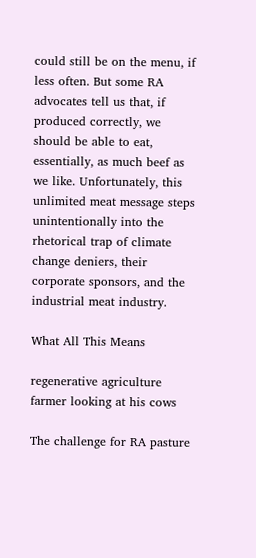could still be on the menu, if less often. But some RA advocates tell us that, if produced correctly, we should be able to eat, essentially, as much beef as we like. Unfortunately, this unlimited meat message steps unintentionally into the rhetorical trap of climate change deniers, their corporate sponsors, and the industrial meat industry.

What All This Means

regenerative agriculture farmer looking at his cows

The challenge for RA pasture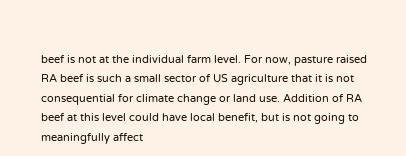beef is not at the individual farm level. For now, pasture raised RA beef is such a small sector of US agriculture that it is not consequential for climate change or land use. Addition of RA beef at this level could have local benefit, but is not going to meaningfully affect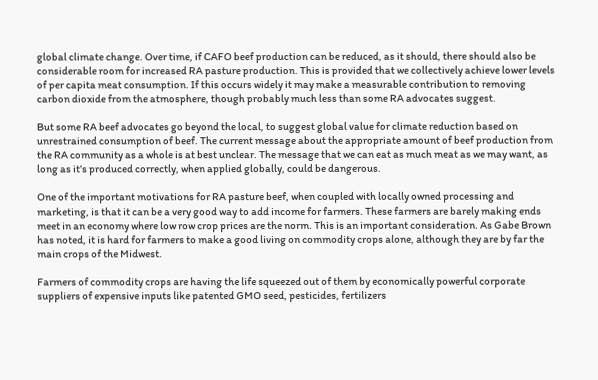global climate change. Over time, if CAFO beef production can be reduced, as it should, there should also be considerable room for increased RA pasture production. This is provided that we collectively achieve lower levels of per capita meat consumption. If this occurs widely it may make a measurable contribution to removing carbon dioxide from the atmosphere, though probably much less than some RA advocates suggest.

But some RA beef advocates go beyond the local, to suggest global value for climate reduction based on unrestrained consumption of beef. The current message about the appropriate amount of beef production from the RA community as a whole is at best unclear. The message that we can eat as much meat as we may want, as long as it’s produced correctly, when applied globally, could be dangerous.

One of the important motivations for RA pasture beef, when coupled with locally owned processing and marketing, is that it can be a very good way to add income for farmers. These farmers are barely making ends meet in an economy where low row crop prices are the norm. This is an important consideration. As Gabe Brown has noted, it is hard for farmers to make a good living on commodity crops alone, although they are by far the main crops of the Midwest.

Farmers of commodity crops are having the life squeezed out of them by economically powerful corporate suppliers of expensive inputs like patented GMO seed, pesticides, fertilizers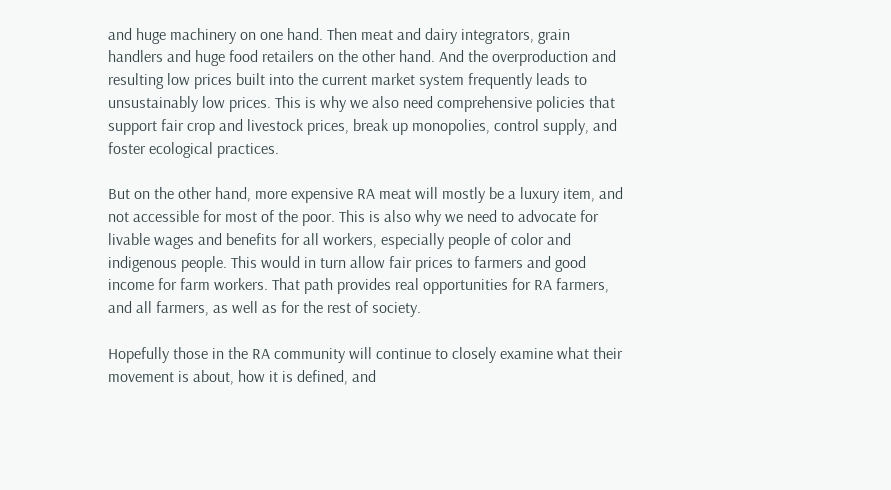and huge machinery on one hand. Then meat and dairy integrators, grain handlers and huge food retailers on the other hand. And the overproduction and resulting low prices built into the current market system frequently leads to unsustainably low prices. This is why we also need comprehensive policies that support fair crop and livestock prices, break up monopolies, control supply, and foster ecological practices.

But on the other hand, more expensive RA meat will mostly be a luxury item, and not accessible for most of the poor. This is also why we need to advocate for livable wages and benefits for all workers, especially people of color and indigenous people. This would in turn allow fair prices to farmers and good income for farm workers. That path provides real opportunities for RA farmers, and all farmers, as well as for the rest of society.

Hopefully those in the RA community will continue to closely examine what their movement is about, how it is defined, and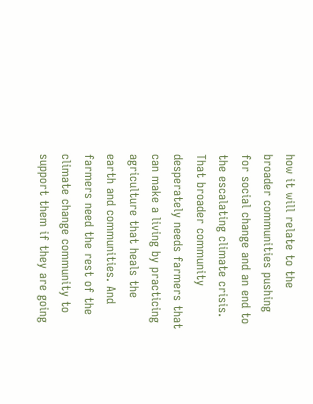how it will relate to the broader communities pushing for social change and an end to the escalating climate crisis. That broader community desperately needs farmers that can make a living by practicing agriculture that heals the earth and communities. And farmers need the rest of the climate change community to support them if they are going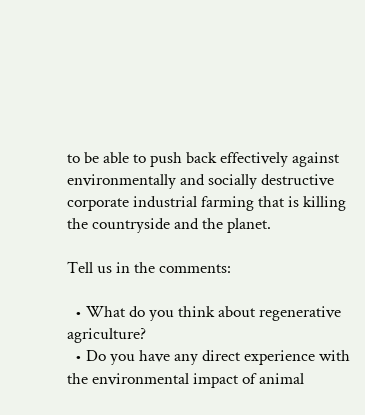to be able to push back effectively against environmentally and socially destructive corporate industrial farming that is killing the countryside and the planet.

Tell us in the comments:

  • What do you think about regenerative agriculture?
  • Do you have any direct experience with the environmental impact of animal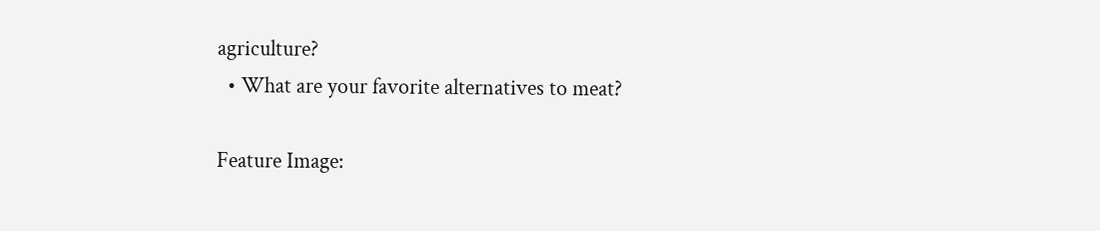agriculture?
  • What are your favorite alternatives to meat?

Feature Image: